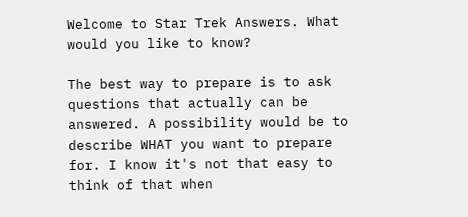Welcome to Star Trek Answers. What would you like to know?

The best way to prepare is to ask questions that actually can be answered. A possibility would be to describe WHAT you want to prepare for. I know it's not that easy to think of that when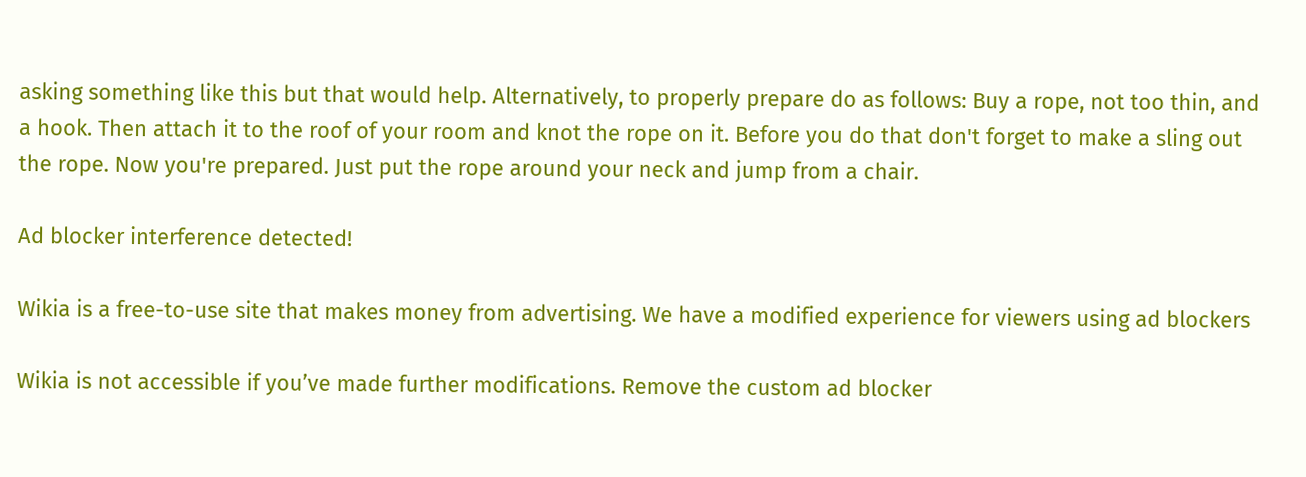asking something like this but that would help. Alternatively, to properly prepare do as follows: Buy a rope, not too thin, and a hook. Then attach it to the roof of your room and knot the rope on it. Before you do that don't forget to make a sling out the rope. Now you're prepared. Just put the rope around your neck and jump from a chair.

Ad blocker interference detected!

Wikia is a free-to-use site that makes money from advertising. We have a modified experience for viewers using ad blockers

Wikia is not accessible if you’ve made further modifications. Remove the custom ad blocker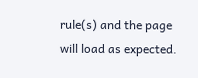rule(s) and the page will load as expected.